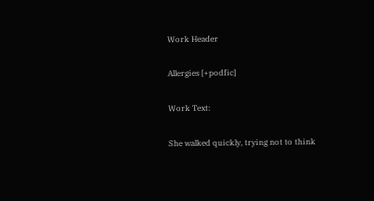Work Header

Allergies [+podfic]

Work Text:

She walked quickly, trying not to think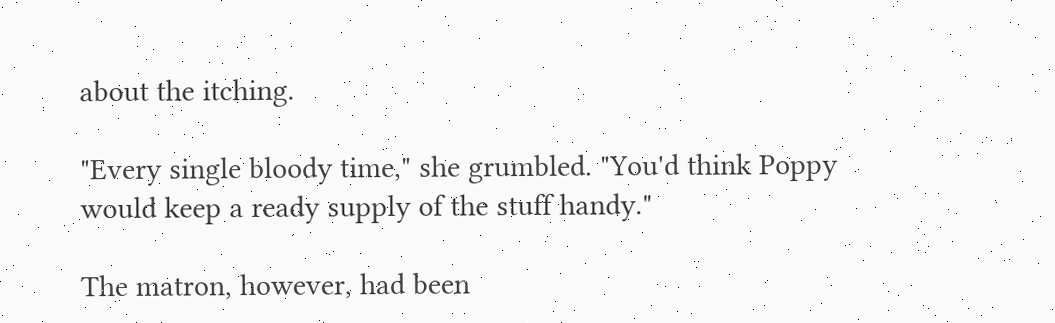about the itching.

"Every single bloody time," she grumbled. "You'd think Poppy would keep a ready supply of the stuff handy."

The matron, however, had been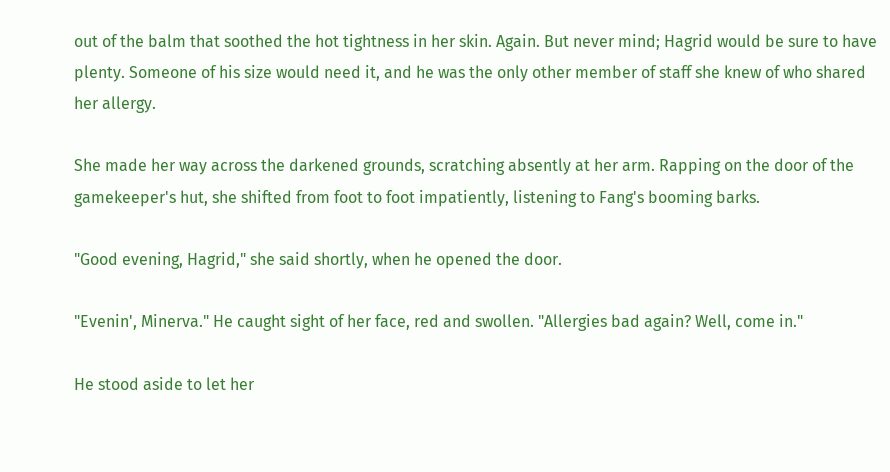out of the balm that soothed the hot tightness in her skin. Again. But never mind; Hagrid would be sure to have plenty. Someone of his size would need it, and he was the only other member of staff she knew of who shared her allergy.

She made her way across the darkened grounds, scratching absently at her arm. Rapping on the door of the gamekeeper's hut, she shifted from foot to foot impatiently, listening to Fang's booming barks.

"Good evening, Hagrid," she said shortly, when he opened the door.

"Evenin', Minerva." He caught sight of her face, red and swollen. "Allergies bad again? Well, come in."

He stood aside to let her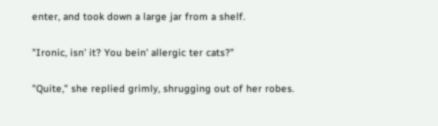enter, and took down a large jar from a shelf.

"Ironic, isn' it? You bein' allergic ter cats?"

"Quite," she replied grimly, shrugging out of her robes.